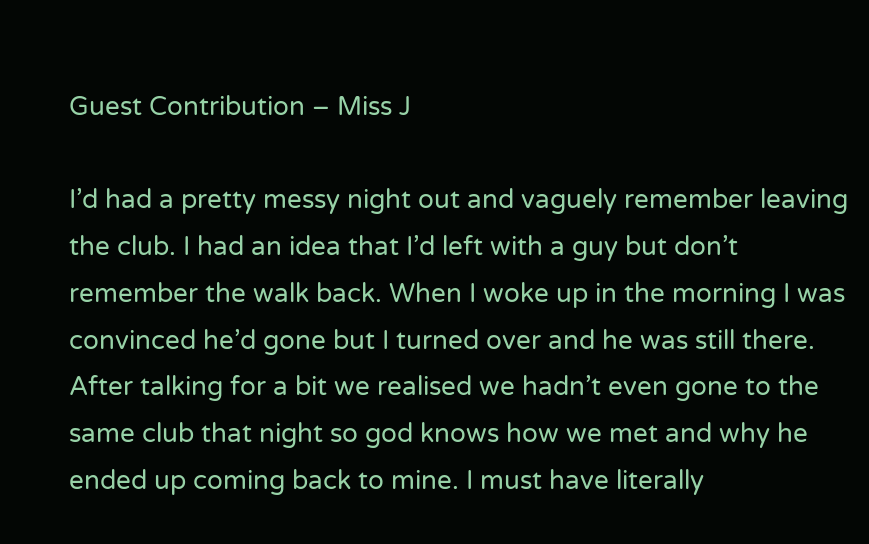Guest Contribution – Miss J

I’d had a pretty messy night out and vaguely remember leaving the club. I had an idea that I’d left with a guy but don’t remember the walk back. When I woke up in the morning I was convinced he’d gone but I turned over and he was still there. After talking for a bit we realised we hadn’t even gone to the same club that night so god knows how we met and why he ended up coming back to mine. I must have literally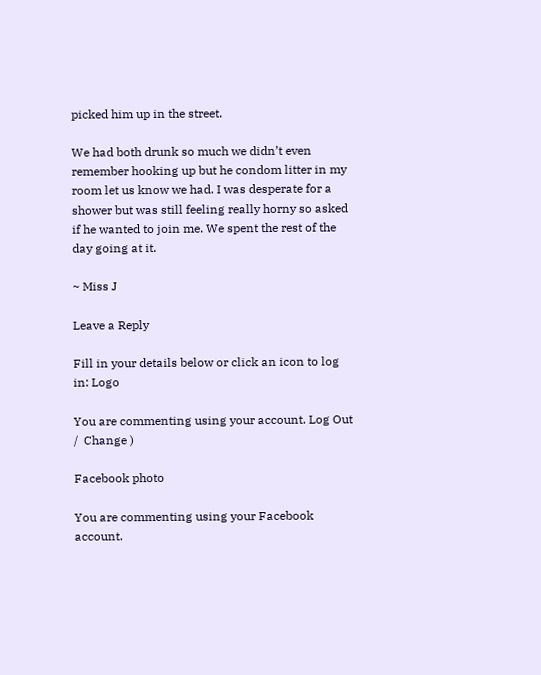picked him up in the street.

We had both drunk so much we didn’t even remember hooking up but he condom litter in my room let us know we had. I was desperate for a shower but was still feeling really horny so asked if he wanted to join me. We spent the rest of the day going at it.

~ Miss J

Leave a Reply

Fill in your details below or click an icon to log in: Logo

You are commenting using your account. Log Out /  Change )

Facebook photo

You are commenting using your Facebook account.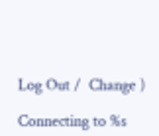Log Out /  Change )

Connecting to %s